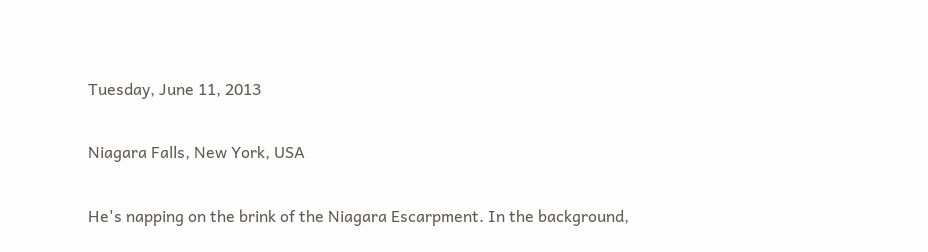Tuesday, June 11, 2013

Niagara Falls, New York, USA

He's napping on the brink of the Niagara Escarpment. In the background,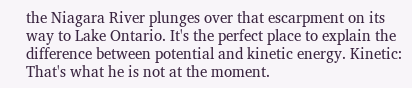the Niagara River plunges over that escarpment on its way to Lake Ontario. It's the perfect place to explain the difference between potential and kinetic energy. Kinetic: That's what he is not at the moment.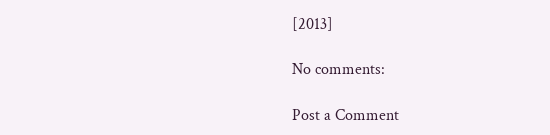[2013]

No comments:

Post a Comment